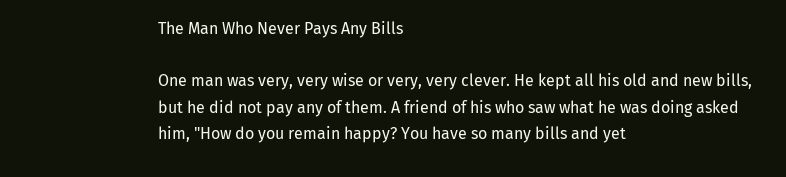The Man Who Never Pays Any Bills

One man was very, very wise or very, very clever. He kept all his old and new bills, but he did not pay any of them. A friend of his who saw what he was doing asked him, "How do you remain happy? You have so many bills and yet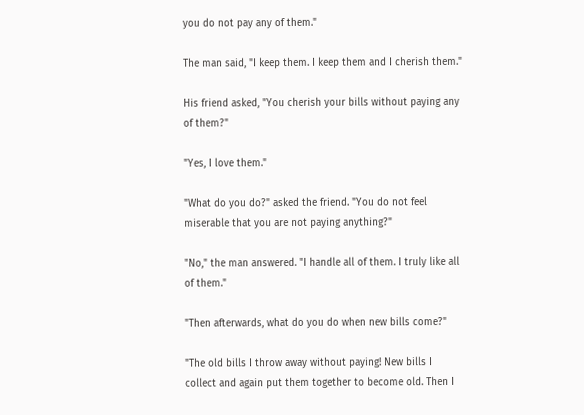you do not pay any of them."

The man said, "I keep them. I keep them and I cherish them."

His friend asked, "You cherish your bills without paying any of them?"

"Yes, I love them."

"What do you do?" asked the friend. "You do not feel miserable that you are not paying anything?"

"No," the man answered. "I handle all of them. I truly like all of them."

"Then afterwards, what do you do when new bills come?"

"The old bills I throw away without paying! New bills I collect and again put them together to become old. Then I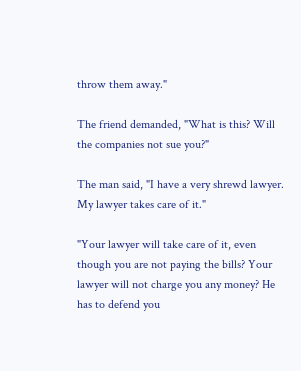throw them away."

The friend demanded, "What is this? Will the companies not sue you?"

The man said, "I have a very shrewd lawyer. My lawyer takes care of it."

"Your lawyer will take care of it, even though you are not paying the bills? Your lawyer will not charge you any money? He has to defend you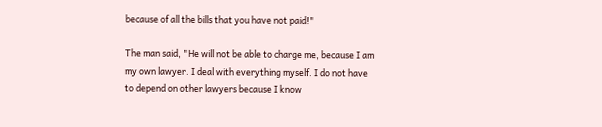because of all the bills that you have not paid!"

The man said, "He will not be able to charge me, because I am my own lawyer. I deal with everything myself. I do not have to depend on other lawyers because I know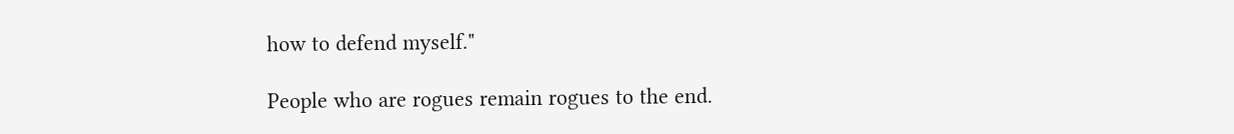how to defend myself."

People who are rogues remain rogues to the end.